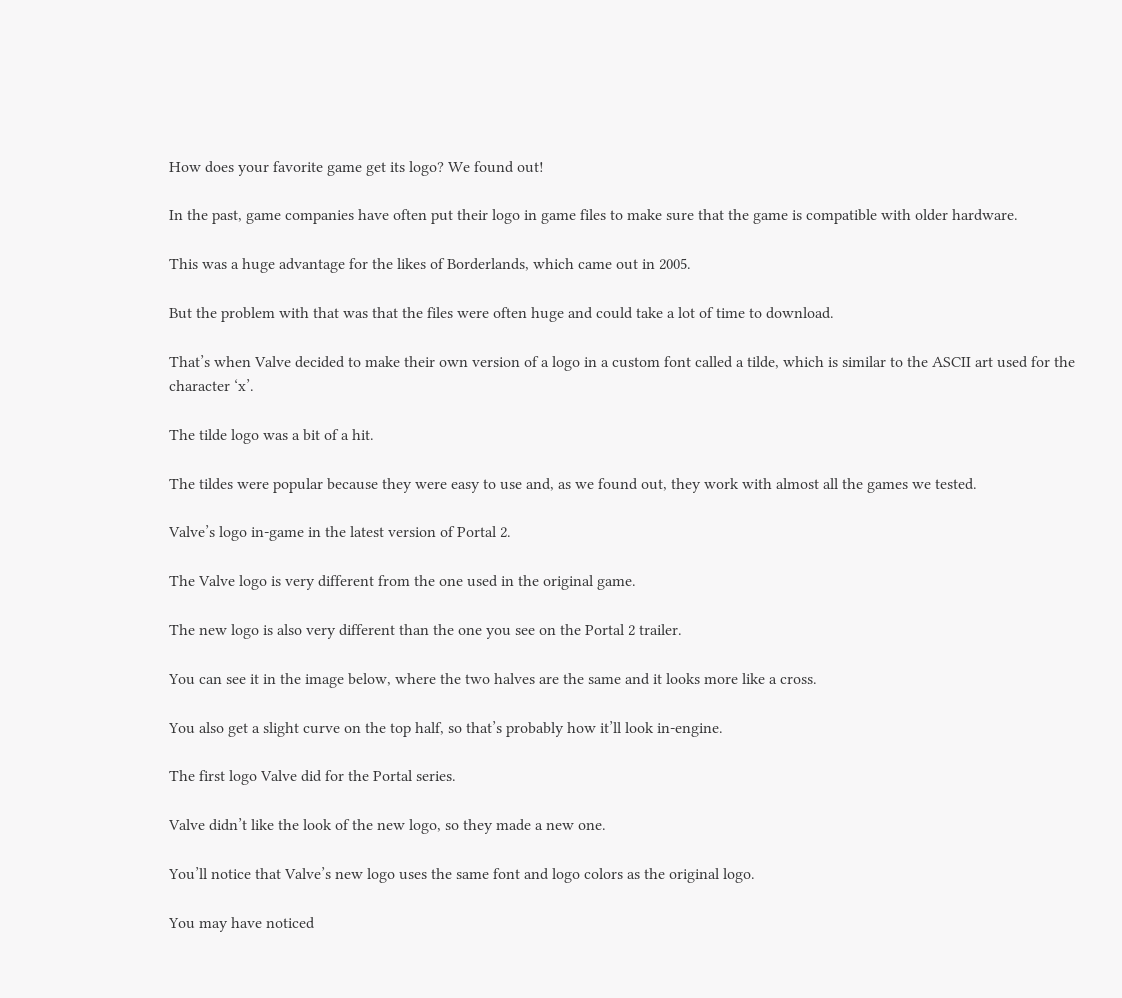How does your favorite game get its logo? We found out!

In the past, game companies have often put their logo in game files to make sure that the game is compatible with older hardware.

This was a huge advantage for the likes of Borderlands, which came out in 2005.

But the problem with that was that the files were often huge and could take a lot of time to download.

That’s when Valve decided to make their own version of a logo in a custom font called a tilde, which is similar to the ASCII art used for the character ‘x’.

The tilde logo was a bit of a hit.

The tildes were popular because they were easy to use and, as we found out, they work with almost all the games we tested.

Valve’s logo in-game in the latest version of Portal 2.

The Valve logo is very different from the one used in the original game.

The new logo is also very different than the one you see on the Portal 2 trailer.

You can see it in the image below, where the two halves are the same and it looks more like a cross.

You also get a slight curve on the top half, so that’s probably how it’ll look in-engine.

The first logo Valve did for the Portal series.

Valve didn’t like the look of the new logo, so they made a new one.

You’ll notice that Valve’s new logo uses the same font and logo colors as the original logo.

You may have noticed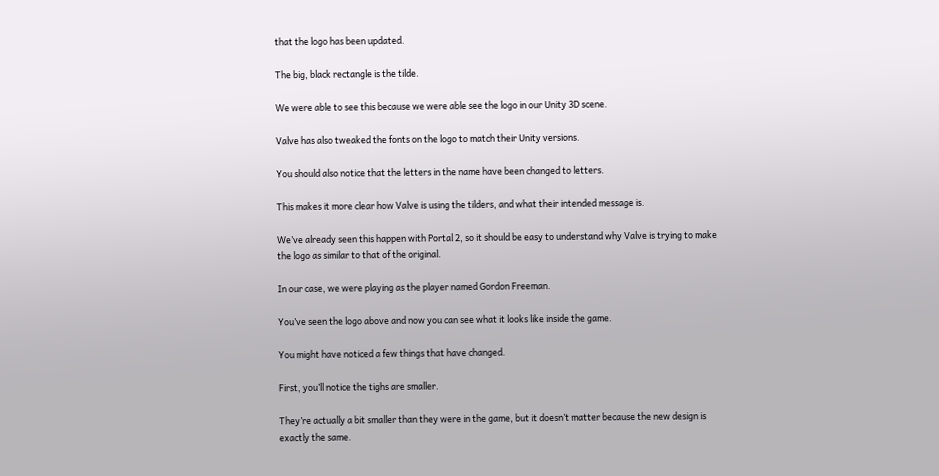that the logo has been updated.

The big, black rectangle is the tilde.

We were able to see this because we were able see the logo in our Unity 3D scene.

Valve has also tweaked the fonts on the logo to match their Unity versions.

You should also notice that the letters in the name have been changed to letters.

This makes it more clear how Valve is using the tilders, and what their intended message is.

We’ve already seen this happen with Portal 2, so it should be easy to understand why Valve is trying to make the logo as similar to that of the original.

In our case, we were playing as the player named Gordon Freeman.

You’ve seen the logo above and now you can see what it looks like inside the game.

You might have noticed a few things that have changed.

First, you’ll notice the tighs are smaller.

They’re actually a bit smaller than they were in the game, but it doesn’t matter because the new design is exactly the same.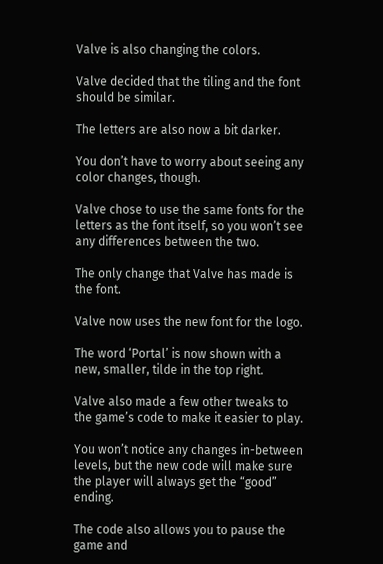Valve is also changing the colors.

Valve decided that the tiling and the font should be similar.

The letters are also now a bit darker.

You don’t have to worry about seeing any color changes, though.

Valve chose to use the same fonts for the letters as the font itself, so you won’t see any differences between the two.

The only change that Valve has made is the font.

Valve now uses the new font for the logo.

The word ‘Portal’ is now shown with a new, smaller, tilde in the top right.

Valve also made a few other tweaks to the game’s code to make it easier to play.

You won’t notice any changes in-between levels, but the new code will make sure the player will always get the “good” ending.

The code also allows you to pause the game and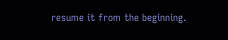resume it from the beginning.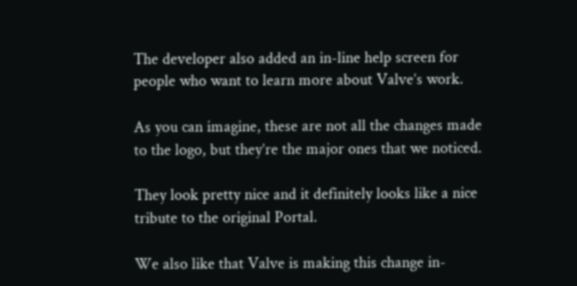The developer also added an in-line help screen for people who want to learn more about Valve’s work.

As you can imagine, these are not all the changes made to the logo, but they’re the major ones that we noticed.

They look pretty nice and it definitely looks like a nice tribute to the original Portal.

We also like that Valve is making this change in-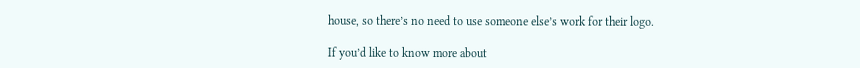house, so there’s no need to use someone else’s work for their logo.

If you’d like to know more about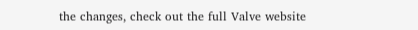the changes, check out the full Valve website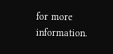for more information.